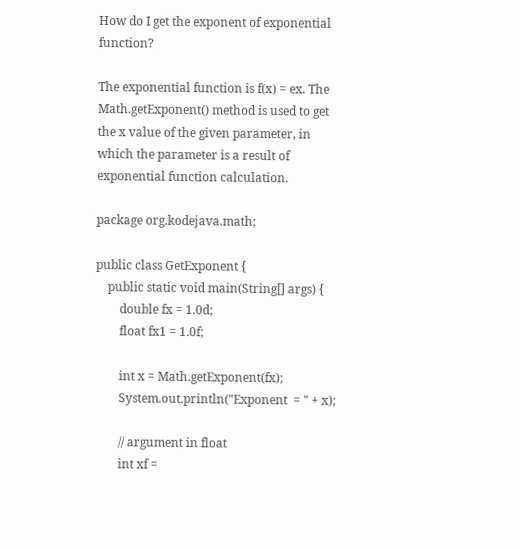How do I get the exponent of exponential function?

The exponential function is f(x) = ex. The Math.getExponent() method is used to get the x value of the given parameter, in which the parameter is a result of exponential function calculation.

package org.kodejava.math;

public class GetExponent {
    public static void main(String[] args) {
        double fx = 1.0d;
        float fx1 = 1.0f;

        int x = Math.getExponent(fx);
        System.out.println("Exponent  = " + x);

        // argument in float
        int xf =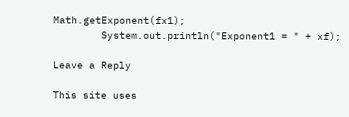Math.getExponent(fx1);
        System.out.println("Exponent1 = " + xf);

Leave a Reply

This site uses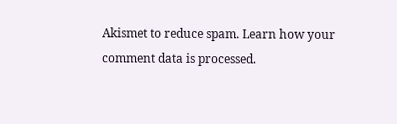Akismet to reduce spam. Learn how your comment data is processed.